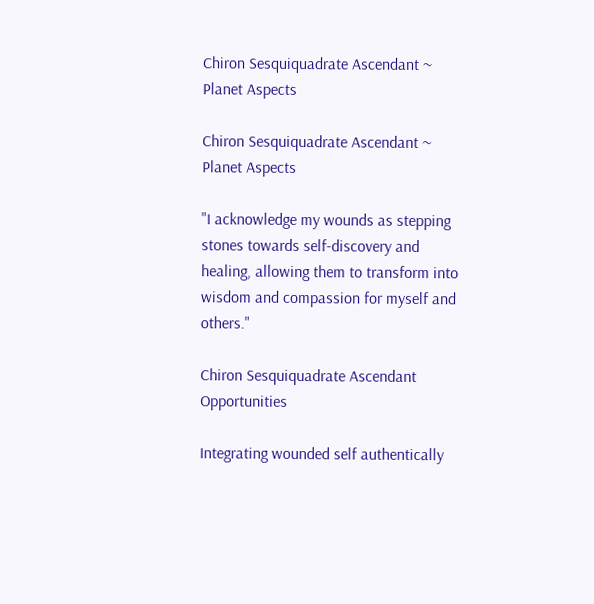Chiron Sesquiquadrate Ascendant ~ Planet Aspects

Chiron Sesquiquadrate Ascendant ~ Planet Aspects

"I acknowledge my wounds as stepping stones towards self-discovery and healing, allowing them to transform into wisdom and compassion for myself and others."

Chiron Sesquiquadrate Ascendant Opportunities

Integrating wounded self authentically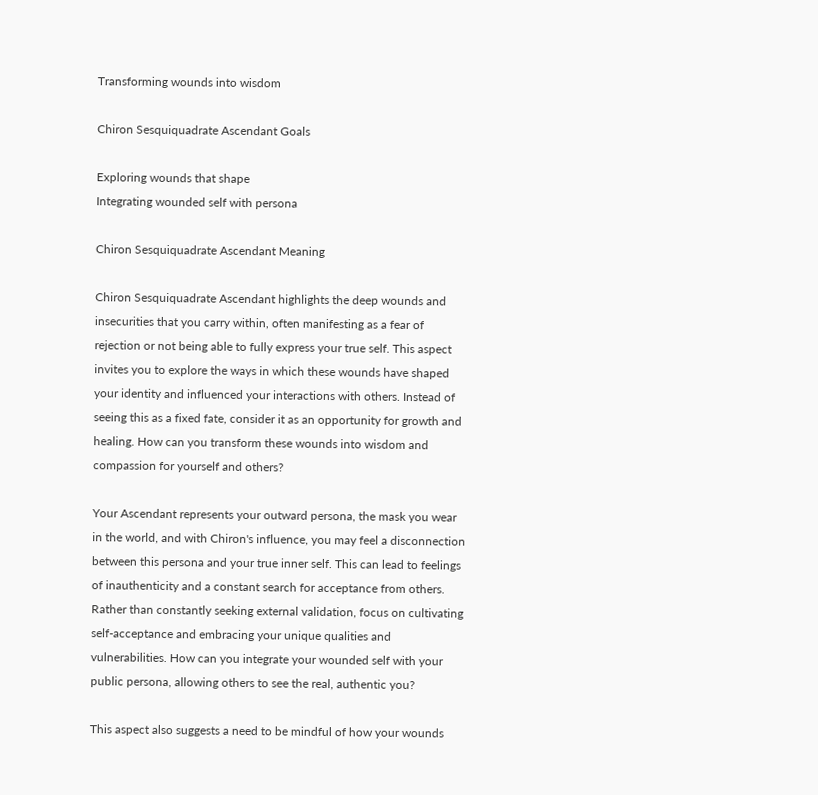Transforming wounds into wisdom

Chiron Sesquiquadrate Ascendant Goals

Exploring wounds that shape
Integrating wounded self with persona

Chiron Sesquiquadrate Ascendant Meaning

Chiron Sesquiquadrate Ascendant highlights the deep wounds and insecurities that you carry within, often manifesting as a fear of rejection or not being able to fully express your true self. This aspect invites you to explore the ways in which these wounds have shaped your identity and influenced your interactions with others. Instead of seeing this as a fixed fate, consider it as an opportunity for growth and healing. How can you transform these wounds into wisdom and compassion for yourself and others?

Your Ascendant represents your outward persona, the mask you wear in the world, and with Chiron's influence, you may feel a disconnection between this persona and your true inner self. This can lead to feelings of inauthenticity and a constant search for acceptance from others. Rather than constantly seeking external validation, focus on cultivating self-acceptance and embracing your unique qualities and vulnerabilities. How can you integrate your wounded self with your public persona, allowing others to see the real, authentic you?

This aspect also suggests a need to be mindful of how your wounds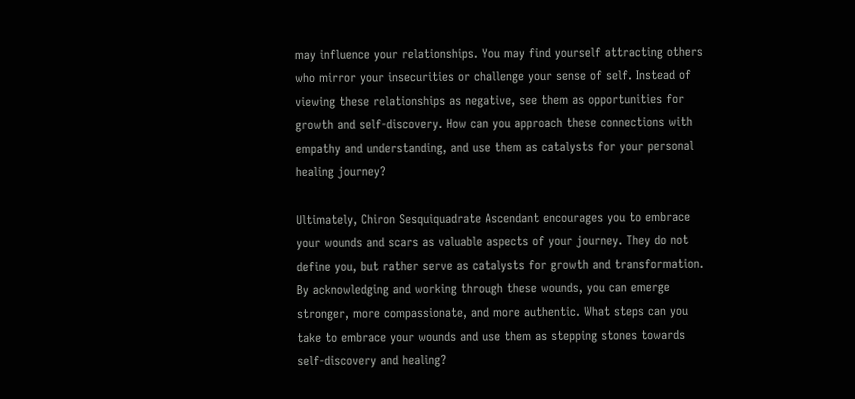may influence your relationships. You may find yourself attracting others who mirror your insecurities or challenge your sense of self. Instead of viewing these relationships as negative, see them as opportunities for growth and self-discovery. How can you approach these connections with empathy and understanding, and use them as catalysts for your personal healing journey?

Ultimately, Chiron Sesquiquadrate Ascendant encourages you to embrace your wounds and scars as valuable aspects of your journey. They do not define you, but rather serve as catalysts for growth and transformation. By acknowledging and working through these wounds, you can emerge stronger, more compassionate, and more authentic. What steps can you take to embrace your wounds and use them as stepping stones towards self-discovery and healing?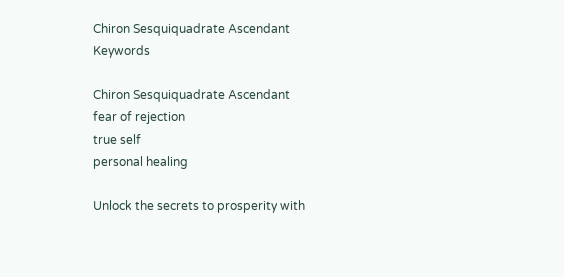Chiron Sesquiquadrate Ascendant Keywords

Chiron Sesquiquadrate Ascendant
fear of rejection
true self
personal healing

Unlock the secrets to prosperity with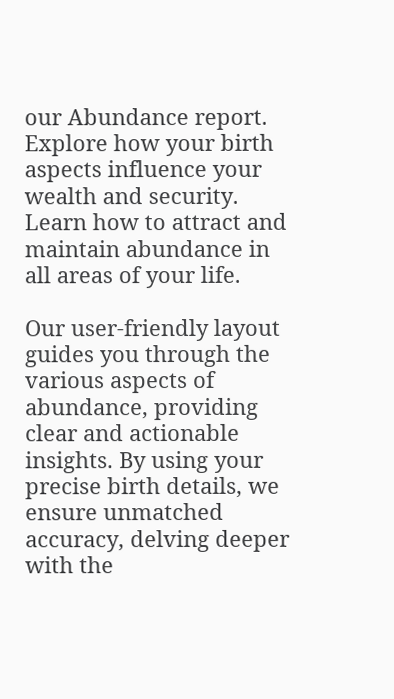our Abundance report. Explore how your birth aspects influence your wealth and security. Learn how to attract and maintain abundance in all areas of your life.

Our user-friendly layout guides you through the various aspects of abundance, providing clear and actionable insights. By using your precise birth details, we ensure unmatched accuracy, delving deeper with the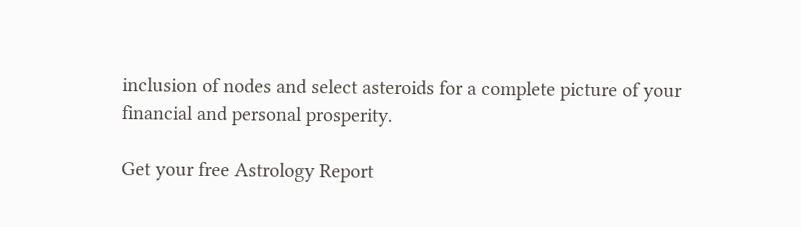inclusion of nodes and select asteroids for a complete picture of your financial and personal prosperity.

Get your free Astrology Report